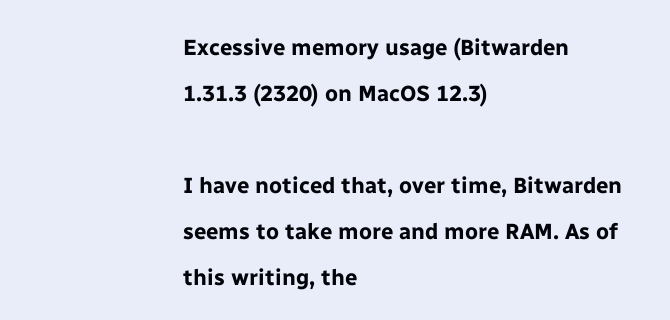Excessive memory usage (Bitwarden 1.31.3 (2320) on MacOS 12.3)

I have noticed that, over time, Bitwarden seems to take more and more RAM. As of this writing, the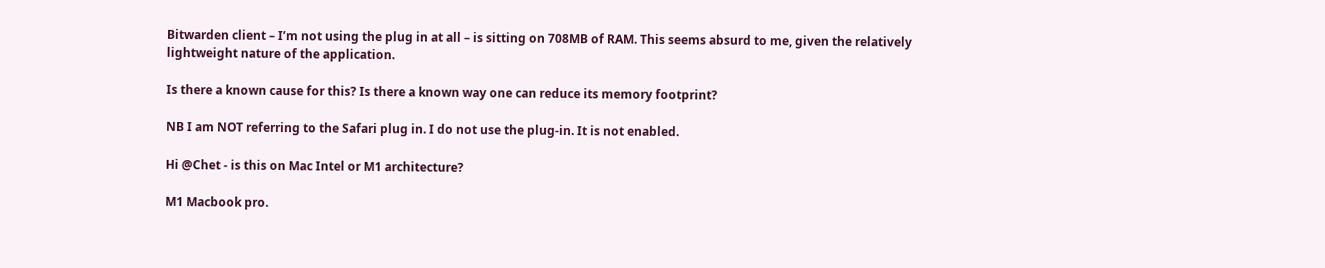Bitwarden client – I’m not using the plug in at all – is sitting on 708MB of RAM. This seems absurd to me, given the relatively lightweight nature of the application.

Is there a known cause for this? Is there a known way one can reduce its memory footprint?

NB I am NOT referring to the Safari plug in. I do not use the plug-in. It is not enabled.

Hi @Chet - is this on Mac Intel or M1 architecture?

M1 Macbook pro.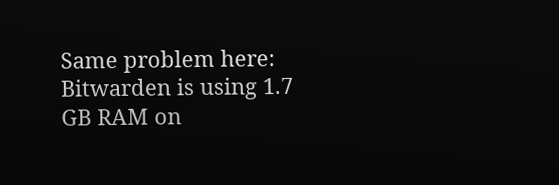Same problem here: Bitwarden is using 1.7 GB RAM on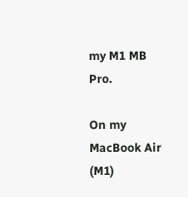my M1 MB Pro.

On my MacBook Air (M1)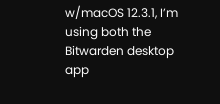w/macOS 12.3.1, I’m using both the Bitwarden desktop app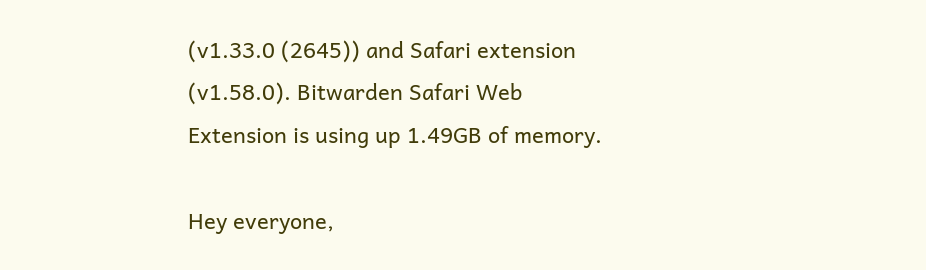(v1.33.0 (2645)) and Safari extension (v1.58.0). Bitwarden Safari Web Extension is using up 1.49GB of memory.

Hey everyone,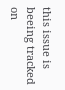this issue is beeing tracked on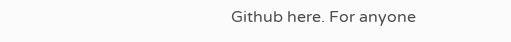Github here. For anyone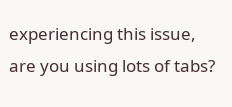experiencing this issue, are you using lots of tabs?